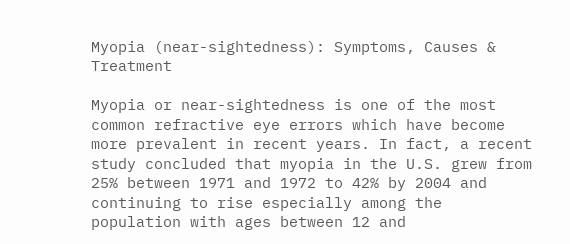Myopia (near-sightedness): Symptoms, Causes & Treatment

Myopia or near-sightedness is one of the most common refractive eye errors which have become more prevalent in recent years. In fact, a recent study concluded that myopia in the U.S. grew from 25% between 1971 and 1972 to 42% by 2004 and continuing to rise especially among the population with ages between 12 and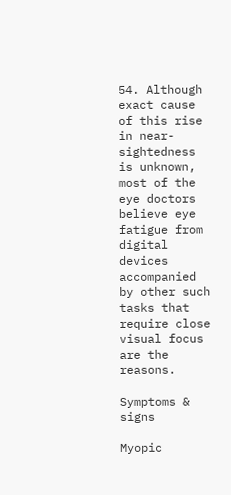54. Although exact cause of this rise in near-sightedness is unknown, most of the eye doctors believe eye fatigue from digital devices accompanied by other such tasks that require close visual focus are the reasons.

Symptoms & signs

Myopic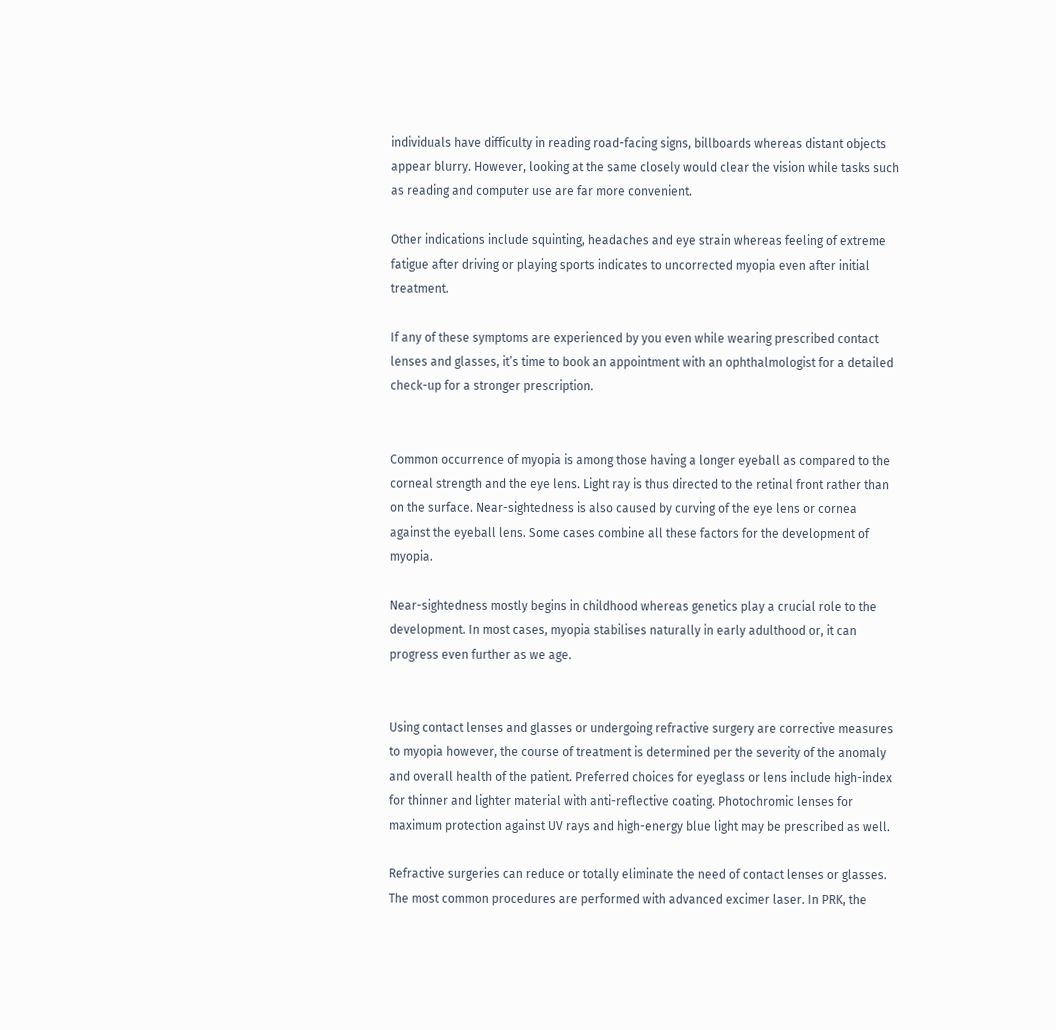individuals have difficulty in reading road-facing signs, billboards whereas distant objects appear blurry. However, looking at the same closely would clear the vision while tasks such as reading and computer use are far more convenient.

Other indications include squinting, headaches and eye strain whereas feeling of extreme fatigue after driving or playing sports indicates to uncorrected myopia even after initial treatment.

If any of these symptoms are experienced by you even while wearing prescribed contact lenses and glasses, it’s time to book an appointment with an ophthalmologist for a detailed check-up for a stronger prescription.


Common occurrence of myopia is among those having a longer eyeball as compared to the corneal strength and the eye lens. Light ray is thus directed to the retinal front rather than on the surface. Near-sightedness is also caused by curving of the eye lens or cornea against the eyeball lens. Some cases combine all these factors for the development of myopia.

Near-sightedness mostly begins in childhood whereas genetics play a crucial role to the development. In most cases, myopia stabilises naturally in early adulthood or, it can progress even further as we age.


Using contact lenses and glasses or undergoing refractive surgery are corrective measures to myopia however, the course of treatment is determined per the severity of the anomaly and overall health of the patient. Preferred choices for eyeglass or lens include high-index for thinner and lighter material with anti-reflective coating. Photochromic lenses for maximum protection against UV rays and high-energy blue light may be prescribed as well.

Refractive surgeries can reduce or totally eliminate the need of contact lenses or glasses. The most common procedures are performed with advanced excimer laser. In PRK, the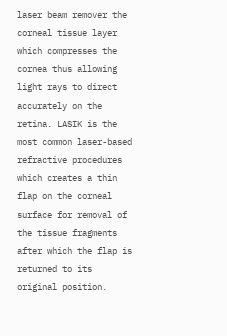laser beam remover the corneal tissue layer which compresses the cornea thus allowing light rays to direct accurately on the retina. LASIK is the most common laser-based refractive procedures which creates a thin flap on the corneal surface for removal of the tissue fragments after which the flap is returned to its original position.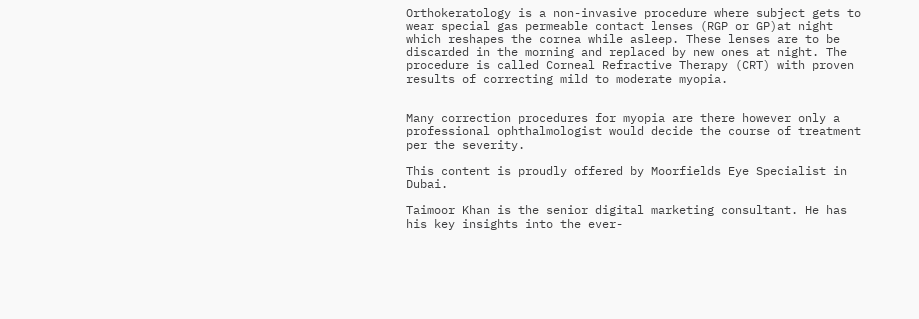Orthokeratology is a non-invasive procedure where subject gets to wear special gas permeable contact lenses (RGP or GP)at night which reshapes the cornea while asleep. These lenses are to be discarded in the morning and replaced by new ones at night. The procedure is called Corneal Refractive Therapy (CRT) with proven results of correcting mild to moderate myopia.


Many correction procedures for myopia are there however only a professional ophthalmologist would decide the course of treatment per the severity.

This content is proudly offered by Moorfields Eye Specialist in Dubai.

Taimoor Khan is the senior digital marketing consultant. He has his key insights into the ever-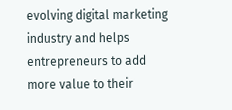evolving digital marketing industry and helps entrepreneurs to add more value to their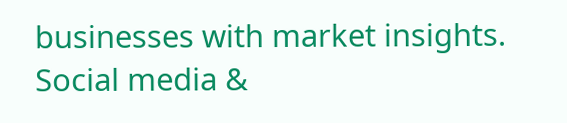businesses with market insights.
Social media &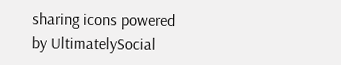sharing icons powered by UltimatelySocial